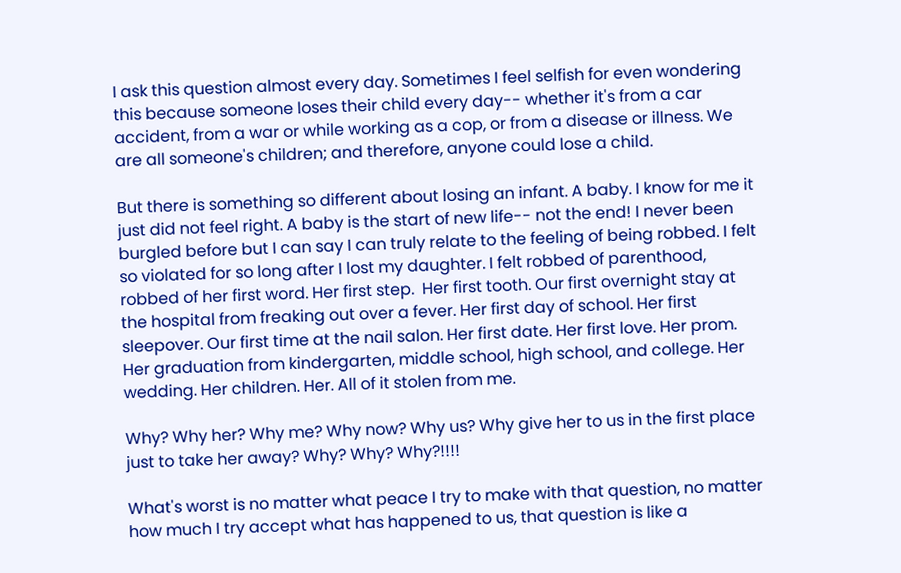I ask this question almost every day. Sometimes I feel selfish for even wondering this because someone loses their child every day-- whether it's from a car accident, from a war or while working as a cop, or from a disease or illness. We are all someone's children; and therefore, anyone could lose a child.

But there is something so different about losing an infant. A baby. I know for me it just did not feel right. A baby is the start of new life-- not the end! I never been burgled before but I can say I can truly relate to the feeling of being robbed. I felt so violated for so long after I lost my daughter. I felt robbed of parenthood, robbed of her first word. Her first step.  Her first tooth. Our first overnight stay at the hospital from freaking out over a fever. Her first day of school. Her first sleepover. Our first time at the nail salon. Her first date. Her first love. Her prom. Her graduation from kindergarten, middle school, high school, and college. Her wedding. Her children. Her. All of it stolen from me.

Why? Why her? Why me? Why now? Why us? Why give her to us in the first place just to take her away? Why? Why? Why?!!!!

What's worst is no matter what peace I try to make with that question, no matter how much I try accept what has happened to us, that question is like a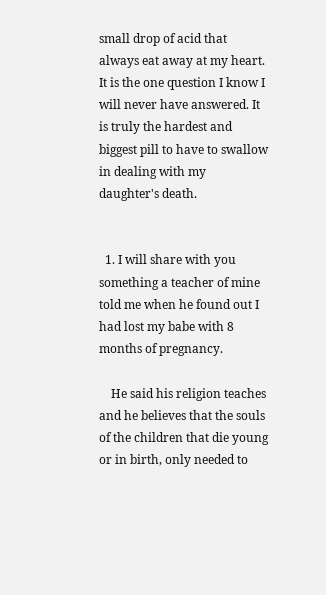small drop of acid that always eat away at my heart. It is the one question I know I will never have answered. It is truly the hardest and biggest pill to have to swallow in dealing with my daughter's death.


  1. I will share with you something a teacher of mine told me when he found out I had lost my babe with 8 months of pregnancy.

    He said his religion teaches and he believes that the souls of the children that die young or in birth, only needed to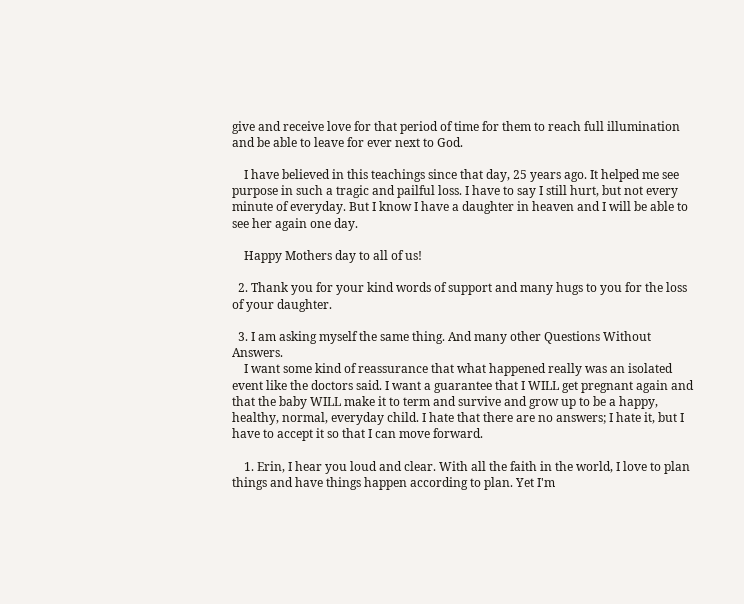give and receive love for that period of time for them to reach full illumination and be able to leave for ever next to God.

    I have believed in this teachings since that day, 25 years ago. It helped me see purpose in such a tragic and pailful loss. I have to say I still hurt, but not every minute of everyday. But I know I have a daughter in heaven and I will be able to see her again one day.

    Happy Mothers day to all of us!

  2. Thank you for your kind words of support and many hugs to you for the loss of your daughter.

  3. I am asking myself the same thing. And many other Questions Without Answers.
    I want some kind of reassurance that what happened really was an isolated event like the doctors said. I want a guarantee that I WILL get pregnant again and that the baby WILL make it to term and survive and grow up to be a happy, healthy, normal, everyday child. I hate that there are no answers; I hate it, but I have to accept it so that I can move forward.

    1. Erin, I hear you loud and clear. With all the faith in the world, I love to plan things and have things happen according to plan. Yet I'm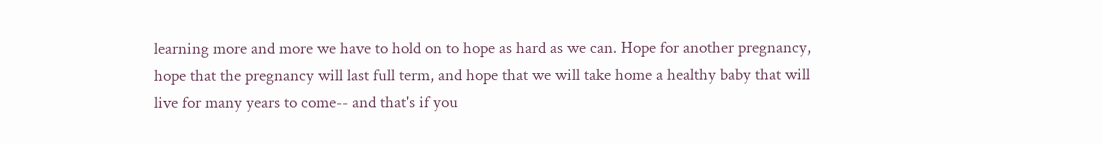learning more and more we have to hold on to hope as hard as we can. Hope for another pregnancy, hope that the pregnancy will last full term, and hope that we will take home a healthy baby that will live for many years to come-- and that's if you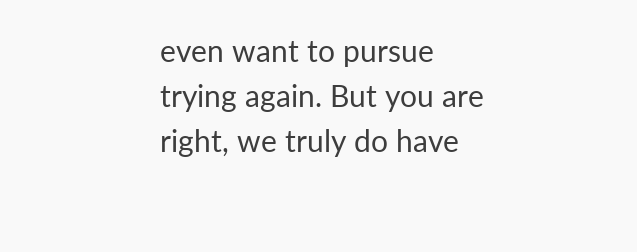even want to pursue trying again. But you are right, we truly do have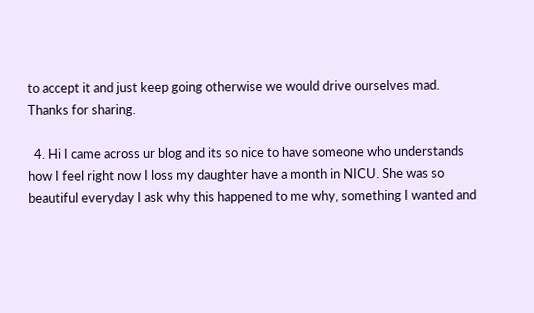to accept it and just keep going otherwise we would drive ourselves mad. Thanks for sharing.

  4. Hi I came across ur blog and its so nice to have someone who understands how I feel right now I loss my daughter have a month in NICU. She was so beautiful everyday I ask why this happened to me why, something I wanted and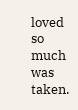loved so much was taken.